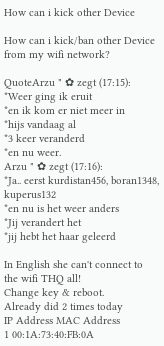How can i kick other Device

How can i kick/ban other Device from my wifi network?

QuoteArzu " ✿ zegt (17:15):
*Weer ging ik eruit
*en ik kom er niet meer in
*hijs vandaag al
*3 keer veranderd
*en nu weer.
Arzu " ✿ zegt (17:16):
*Ja.. eerst kurdistan456, boran1348, kuperus132
*en nu is het weer anders
*Jij verandert het
*jij hebt het haar geleerd

In English she can't connect to the wifi THQ all!
Change key & reboot.
Already did 2 times today
IP Address MAC Address
1 00:1A:73:40:FB:0A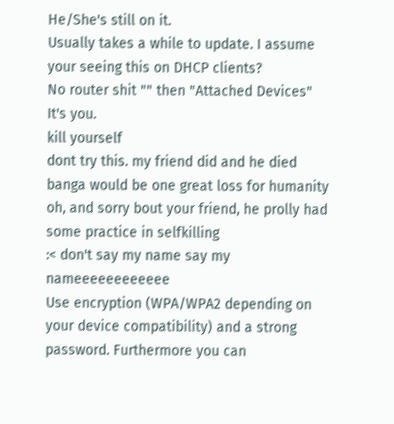He/She's still on it.
Usually takes a while to update. I assume your seeing this on DHCP clients?
No router shit "" then "Attached Devices"
It's you.
kill yourself
dont try this. my friend did and he died
banga would be one great loss for humanity
oh, and sorry bout your friend, he prolly had some practice in selfkilling
:< don't say my name say my nameeeeeeeeeeee
Use encryption (WPA/WPA2 depending on your device compatibility) and a strong password. Furthermore you can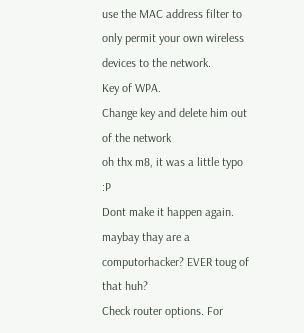use the MAC address filter to only permit your own wireless devices to the network.
Key of WPA.
Change key and delete him out of the network
oh thx m8, it was a little typo :P
Dont make it happen again.
maybay thay are a computorhacker? EVER toug of that huh?
Check router options. For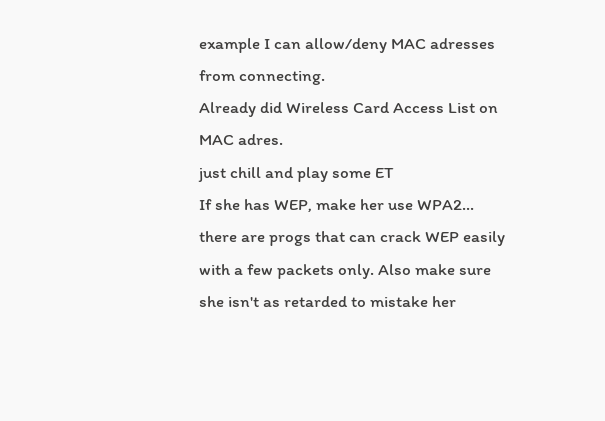example I can allow/deny MAC adresses from connecting.
Already did Wireless Card Access List on MAC adres.
just chill and play some ET
If she has WEP, make her use WPA2... there are progs that can crack WEP easily with a few packets only. Also make sure she isn't as retarded to mistake her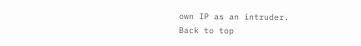own IP as an intruder.
Back to top